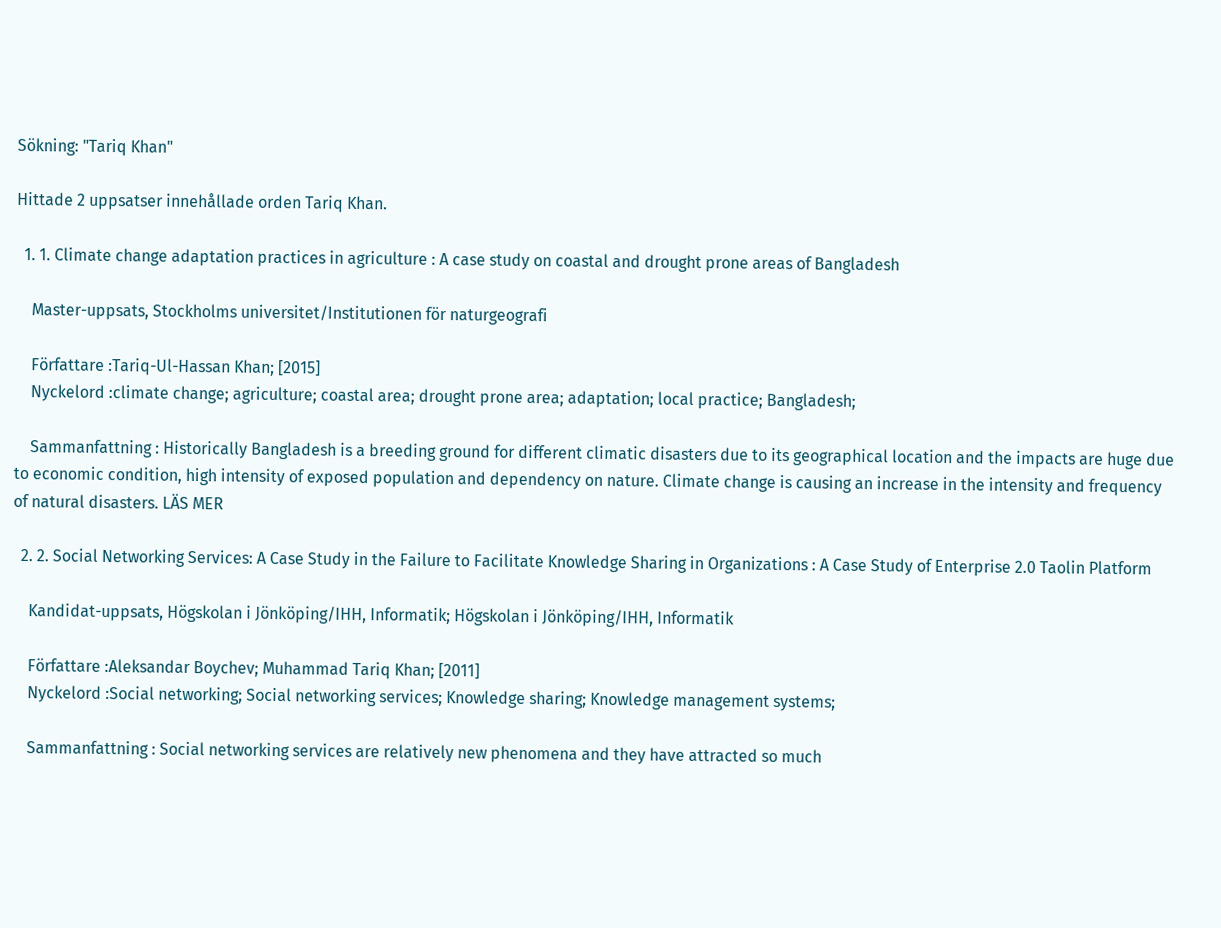Sökning: "Tariq Khan"

Hittade 2 uppsatser innehållade orden Tariq Khan.

  1. 1. Climate change adaptation practices in agriculture : A case study on coastal and drought prone areas of Bangladesh

    Master-uppsats, Stockholms universitet/Institutionen för naturgeografi

    Författare :Tariq-Ul-Hassan Khan; [2015]
    Nyckelord :climate change; agriculture; coastal area; drought prone area; adaptation; local practice; Bangladesh;

    Sammanfattning : Historically Bangladesh is a breeding ground for different climatic disasters due to its geographical location and the impacts are huge due to economic condition, high intensity of exposed population and dependency on nature. Climate change is causing an increase in the intensity and frequency of natural disasters. LÄS MER

  2. 2. Social Networking Services: A Case Study in the Failure to Facilitate Knowledge Sharing in Organizations : A Case Study of Enterprise 2.0 Taolin Platform

    Kandidat-uppsats, Högskolan i Jönköping/IHH, Informatik; Högskolan i Jönköping/IHH, Informatik

    Författare :Aleksandar Boychev; Muhammad Tariq Khan; [2011]
    Nyckelord :Social networking; Social networking services; Knowledge sharing; Knowledge management systems;

    Sammanfattning : Social networking services are relatively new phenomena and they have attracted so much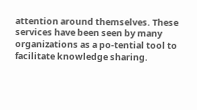attention around themselves. These services have been seen by many organizations as a po-tential tool to facilitate knowledge sharing.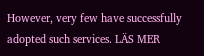However, very few have successfully adopted such services. LÄS MER